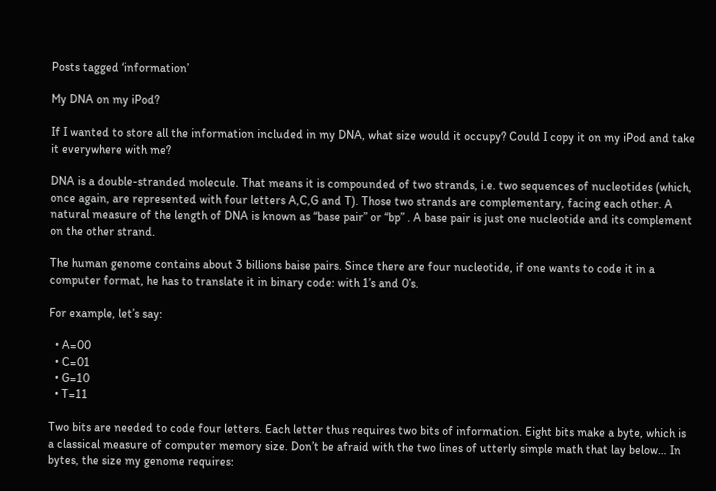Posts tagged ‘information’

My DNA on my iPod?

If I wanted to store all the information included in my DNA, what size would it occupy? Could I copy it on my iPod and take it everywhere with me?

DNA is a double-stranded molecule. That means it is compounded of two strands, i.e. two sequences of nucleotides (which, once again, are represented with four letters A,C,G and T). Those two strands are complementary, facing each other. A natural measure of the length of DNA is known as “base pair” or “bp” . A base pair is just one nucleotide and its complement on the other strand.

The human genome contains about 3 billions baise pairs. Since there are four nucleotide, if one wants to code it in a computer format, he has to translate it in binary code: with 1’s and 0’s.

For example, let’s say:

  • A=00
  • C=01
  • G=10
  • T=11

Two bits are needed to code four letters. Each letter thus requires two bits of information. Eight bits make a byte, which is a classical measure of computer memory size. Don’t be afraid with the two lines of utterly simple math that lay below… In bytes, the size my genome requires: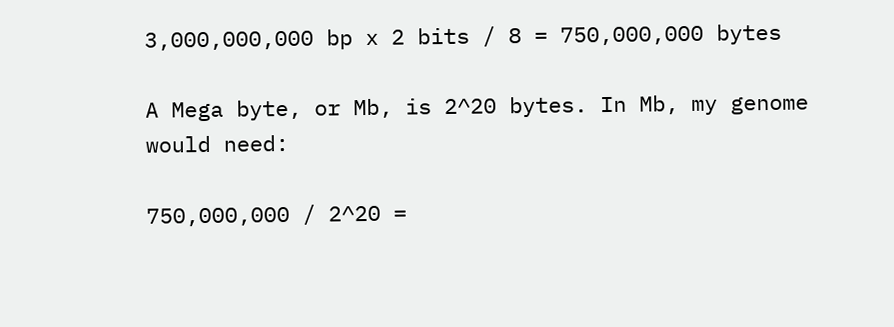3,000,000,000 bp x 2 bits / 8 = 750,000,000 bytes

A Mega byte, or Mb, is 2^20 bytes. In Mb, my genome would need:

750,000,000 / 2^20 =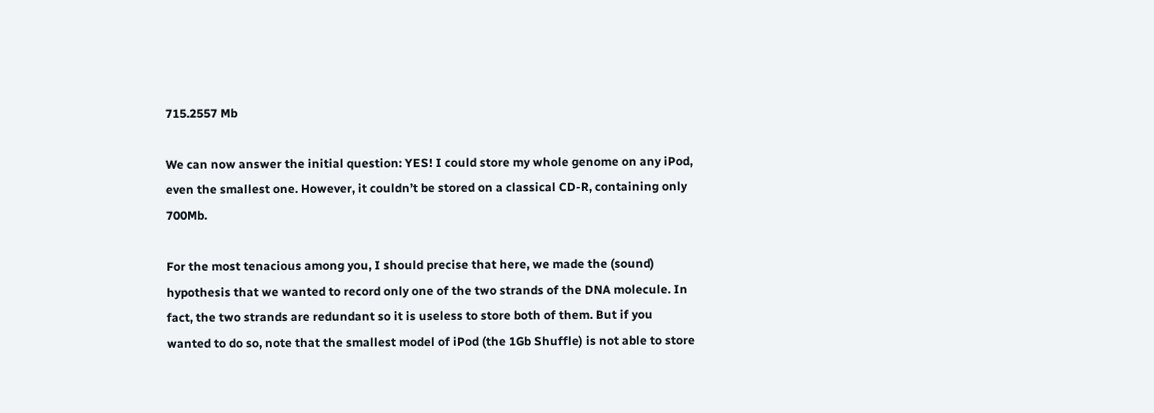715.2557 Mb

We can now answer the initial question: YES! I could store my whole genome on any iPod, even the smallest one. However, it couldn’t be stored on a classical CD-R, containing only 700Mb.

For the most tenacious among you, I should precise that here, we made the (sound) hypothesis that we wanted to record only one of the two strands of the DNA molecule. In fact, the two strands are redundant so it is useless to store both of them. But if you wanted to do so, note that the smallest model of iPod (the 1Gb Shuffle) is not able to store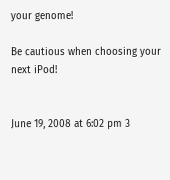your genome!

Be cautious when choosing your next iPod!


June 19, 2008 at 6:02 pm 3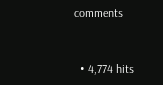comments


  • 4,774 hits